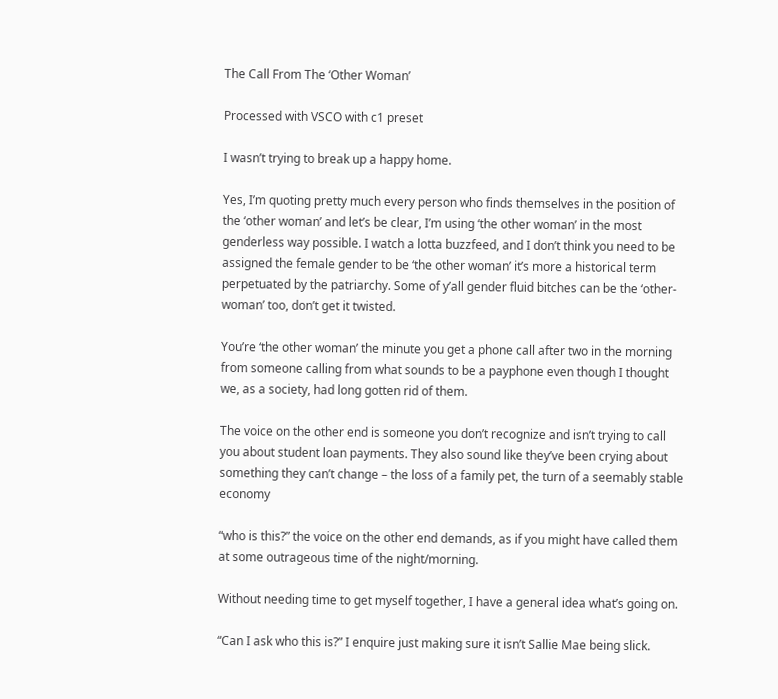The Call From The ‘Other Woman’

Processed with VSCO with c1 preset

I wasn’t trying to break up a happy home.

Yes, I’m quoting pretty much every person who finds themselves in the position of the ‘other woman’ and let’s be clear, I’m using ‘the other woman’ in the most genderless way possible. I watch a lotta buzzfeed, and I don’t think you need to be assigned the female gender to be ‘the other woman’ it’s more a historical term perpetuated by the patriarchy. Some of y’all gender fluid bitches can be the ‘other-woman’ too, don’t get it twisted.

You’re ‘the other woman’ the minute you get a phone call after two in the morning from someone calling from what sounds to be a payphone even though I thought we, as a society, had long gotten rid of them.

The voice on the other end is someone you don’t recognize and isn’t trying to call you about student loan payments. They also sound like they’ve been crying about something they can’t change – the loss of a family pet, the turn of a seemably stable economy

“who is this?” the voice on the other end demands, as if you might have called them at some outrageous time of the night/morning.

Without needing time to get myself together, I have a general idea what’s going on.

“Can I ask who this is?” I enquire just making sure it isn’t Sallie Mae being slick.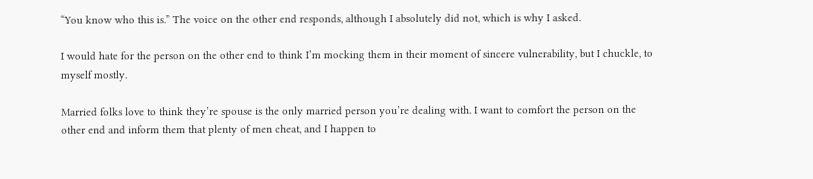“You know who this is.” The voice on the other end responds, although I absolutely did not, which is why I asked.

I would hate for the person on the other end to think I’m mocking them in their moment of sincere vulnerability, but I chuckle, to myself mostly.

Married folks love to think they’re spouse is the only married person you’re dealing with. I want to comfort the person on the other end and inform them that plenty of men cheat, and I happen to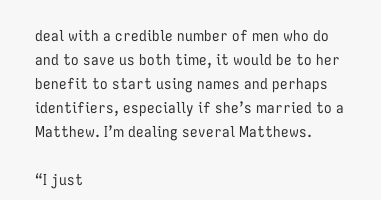deal with a credible number of men who do and to save us both time, it would be to her benefit to start using names and perhaps identifiers, especially if she’s married to a Matthew. I’m dealing several Matthews.

“I just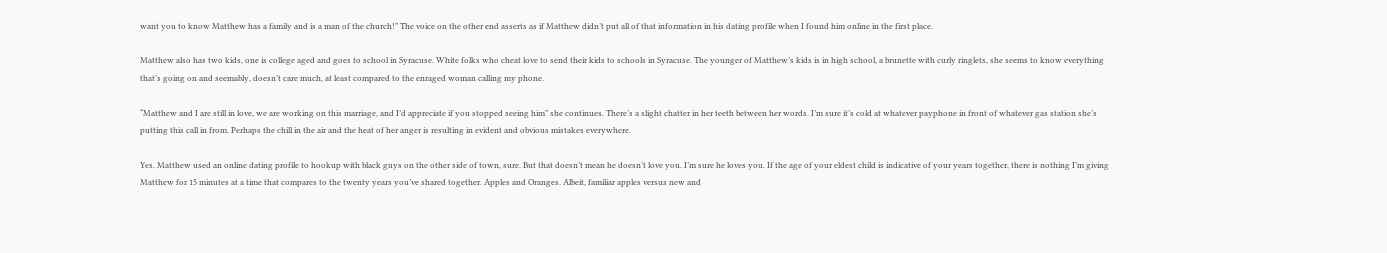want you to know Matthew has a family and is a man of the church!” The voice on the other end asserts as if Matthew didn’t put all of that information in his dating profile when I found him online in the first place.

Matthew also has two kids, one is college aged and goes to school in Syracuse. White folks who cheat love to send their kids to schools in Syracuse. The younger of Matthew’s kids is in high school, a brunette with curly ringlets, she seems to know everything that’s going on and seemably, doesn’t care much, at least compared to the enraged woman calling my phone.

“Matthew and I are still in love, we are working on this marriage, and I’d appreciate if you stopped seeing him” she continues. There’s a slight chatter in her teeth between her words. I’m sure it’s cold at whatever payphone in front of whatever gas station she’s putting this call in from. Perhaps the chill in the air and the heat of her anger is resulting in evident and obvious mistakes everywhere.

Yes. Matthew used an online dating profile to hookup with black guys on the other side of town, sure. But that doesn’t mean he doesn’t love you. I’m sure he loves you. If the age of your eldest child is indicative of your years together, there is nothing I’m giving Matthew for 15 minutes at a time that compares to the twenty years you’ve shared together. Apples and Oranges. Albeit, familiar apples versus new and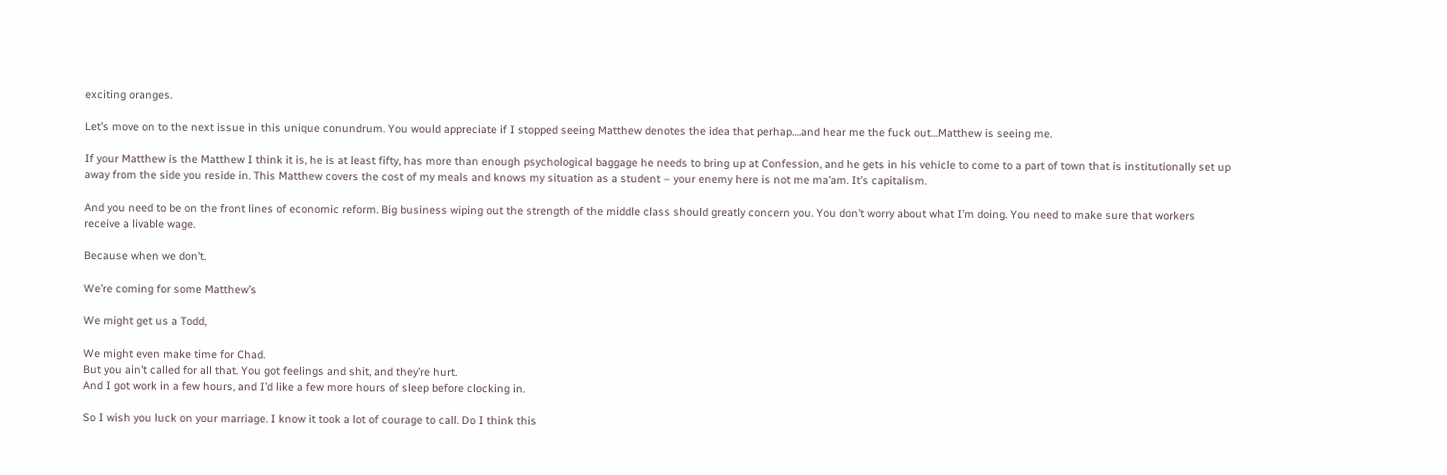exciting oranges.

Let’s move on to the next issue in this unique conundrum. You would appreciate if I stopped seeing Matthew denotes the idea that perhap….and hear me the fuck out…Matthew is seeing me.

If your Matthew is the Matthew I think it is, he is at least fifty, has more than enough psychological baggage he needs to bring up at Confession, and he gets in his vehicle to come to a part of town that is institutionally set up away from the side you reside in. This Matthew covers the cost of my meals and knows my situation as a student – your enemy here is not me ma’am. It’s capitalism.

And you need to be on the front lines of economic reform. Big business wiping out the strength of the middle class should greatly concern you. You don’t worry about what I’m doing. You need to make sure that workers receive a livable wage.

Because when we don’t.

We’re coming for some Matthew’s

We might get us a Todd,

We might even make time for Chad.
But you ain’t called for all that. You got feelings and shit, and they’re hurt.
And I got work in a few hours, and I’d like a few more hours of sleep before clocking in.

So I wish you luck on your marriage. I know it took a lot of courage to call. Do I think this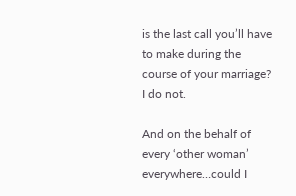is the last call you’ll have to make during the course of your marriage? I do not.

And on the behalf of every ‘other woman’ everywhere…could I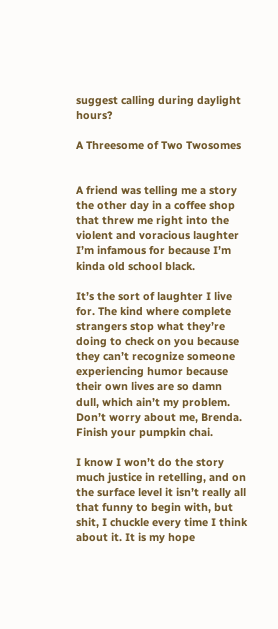suggest calling during daylight hours?

A Threesome of Two Twosomes


A friend was telling me a story the other day in a coffee shop that threw me right into the violent and voracious laughter I’m infamous for because I’m kinda old school black.

It’s the sort of laughter I live for. The kind where complete strangers stop what they’re doing to check on you because they can’t recognize someone experiencing humor because their own lives are so damn dull, which ain’t my problem. Don’t worry about me, Brenda. Finish your pumpkin chai.

I know I won’t do the story much justice in retelling, and on the surface level it isn’t really all that funny to begin with, but shit, I chuckle every time I think about it. It is my hope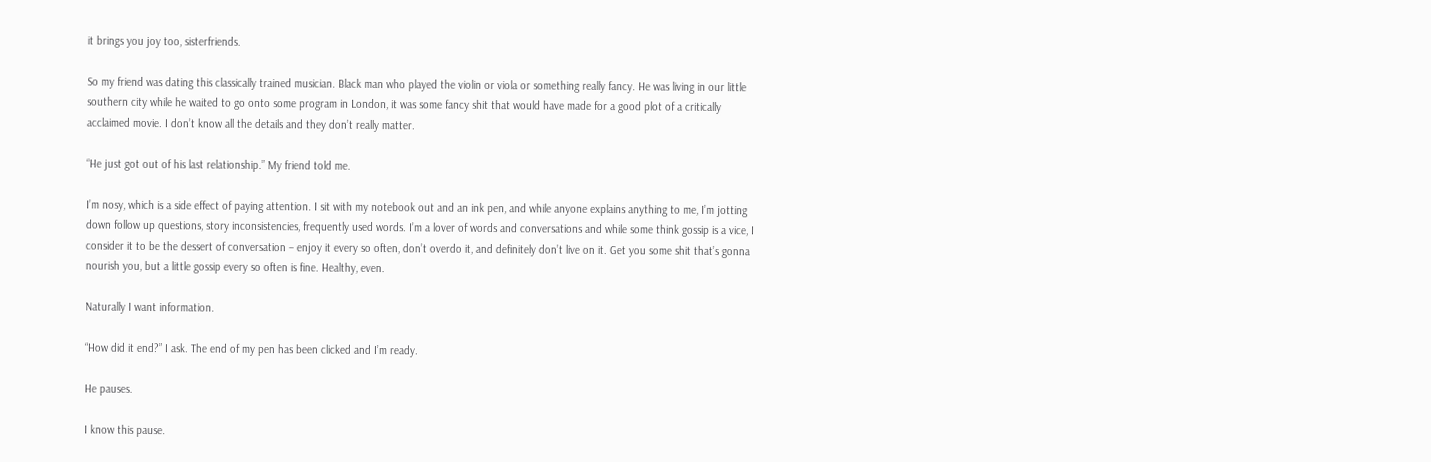it brings you joy too, sisterfriends.

So my friend was dating this classically trained musician. Black man who played the violin or viola or something really fancy. He was living in our little southern city while he waited to go onto some program in London, it was some fancy shit that would have made for a good plot of a critically acclaimed movie. I don’t know all the details and they don’t really matter.

“He just got out of his last relationship.” My friend told me.

I’m nosy, which is a side effect of paying attention. I sit with my notebook out and an ink pen, and while anyone explains anything to me, I’m jotting down follow up questions, story inconsistencies, frequently used words. I’m a lover of words and conversations and while some think gossip is a vice, I consider it to be the dessert of conversation – enjoy it every so often, don’t overdo it, and definitely don’t live on it. Get you some shit that’s gonna nourish you, but a little gossip every so often is fine. Healthy, even.

Naturally I want information.

“How did it end?” I ask. The end of my pen has been clicked and I’m ready.

He pauses.

I know this pause.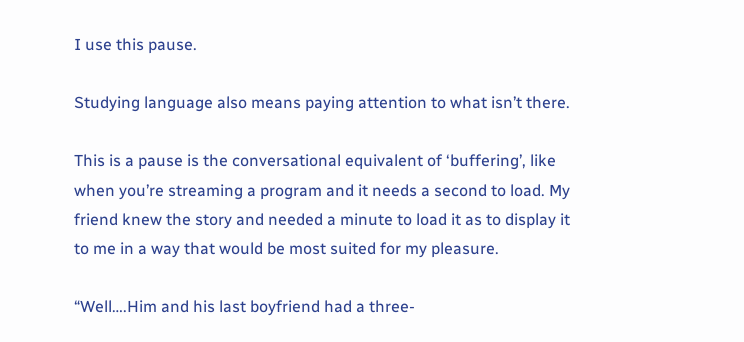I use this pause.

Studying language also means paying attention to what isn’t there.

This is a pause is the conversational equivalent of ‘buffering’, like when you’re streaming a program and it needs a second to load. My friend knew the story and needed a minute to load it as to display it to me in a way that would be most suited for my pleasure.

“Well….Him and his last boyfriend had a three-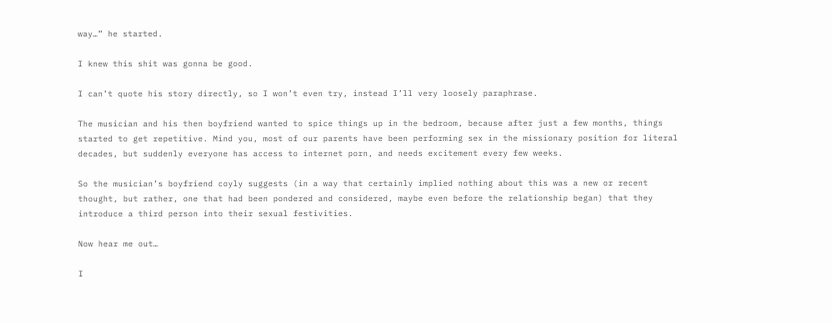way…” he started.

I knew this shit was gonna be good.

I can’t quote his story directly, so I won’t even try, instead I’ll very loosely paraphrase.

The musician and his then boyfriend wanted to spice things up in the bedroom, because after just a few months, things started to get repetitive. Mind you, most of our parents have been performing sex in the missionary position for literal decades, but suddenly everyone has access to internet porn, and needs excitement every few weeks.

So the musician’s boyfriend coyly suggests (in a way that certainly implied nothing about this was a new or recent thought, but rather, one that had been pondered and considered, maybe even before the relationship began) that they introduce a third person into their sexual festivities.

Now hear me out…

I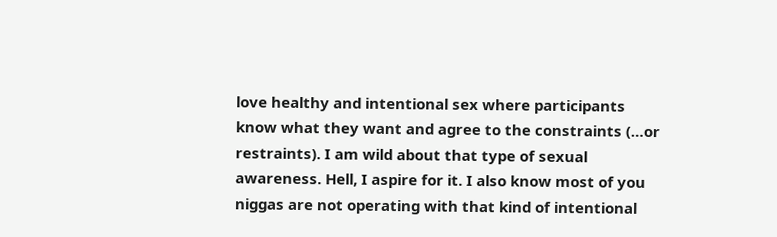love healthy and intentional sex where participants know what they want and agree to the constraints (…or restraints). I am wild about that type of sexual awareness. Hell, I aspire for it. I also know most of you niggas are not operating with that kind of intentional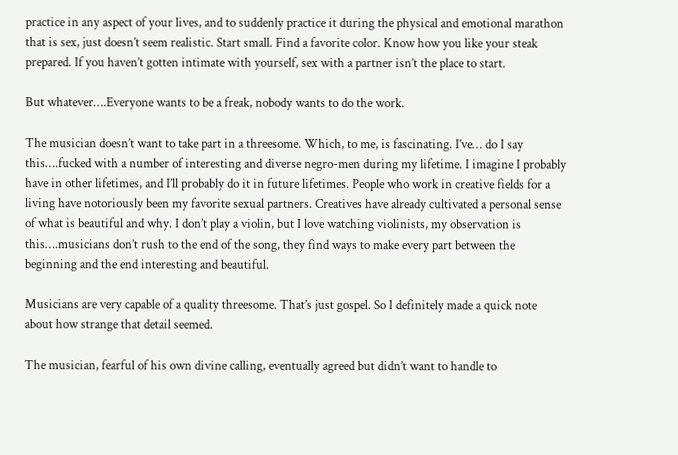practice in any aspect of your lives, and to suddenly practice it during the physical and emotional marathon that is sex, just doesn’t seem realistic. Start small. Find a favorite color. Know how you like your steak prepared. If you haven’t gotten intimate with yourself, sex with a partner isn’t the place to start.

But whatever….Everyone wants to be a freak, nobody wants to do the work.

The musician doesn’t want to take part in a threesome. Which, to me, is fascinating. I’ve… do I say this….fucked with a number of interesting and diverse negro-men during my lifetime. I imagine I probably have in other lifetimes, and I’ll probably do it in future lifetimes. People who work in creative fields for a living have notoriously been my favorite sexual partners. Creatives have already cultivated a personal sense of what is beautiful and why. I don’t play a violin, but I love watching violinists, my observation is this….musicians don’t rush to the end of the song, they find ways to make every part between the beginning and the end interesting and beautiful.

Musicians are very capable of a quality threesome. That’s just gospel. So I definitely made a quick note about how strange that detail seemed.

The musician, fearful of his own divine calling, eventually agreed but didn’t want to handle to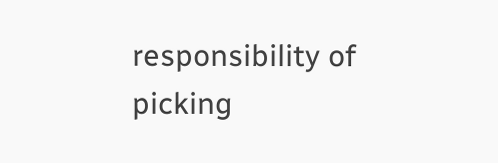responsibility of picking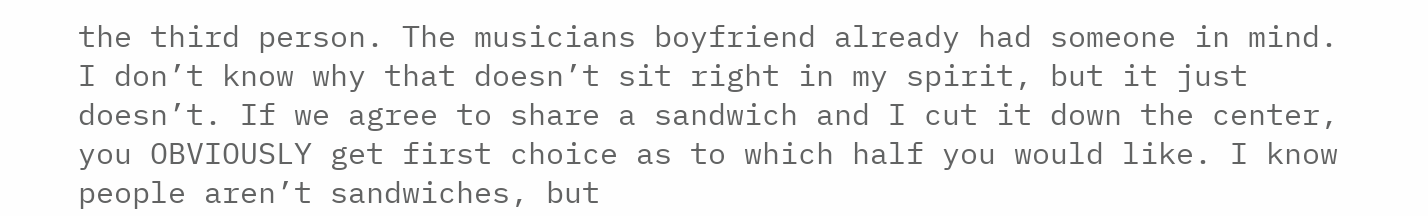the third person. The musicians boyfriend already had someone in mind. I don’t know why that doesn’t sit right in my spirit, but it just doesn’t. If we agree to share a sandwich and I cut it down the center, you OBVIOUSLY get first choice as to which half you would like. I know people aren’t sandwiches, but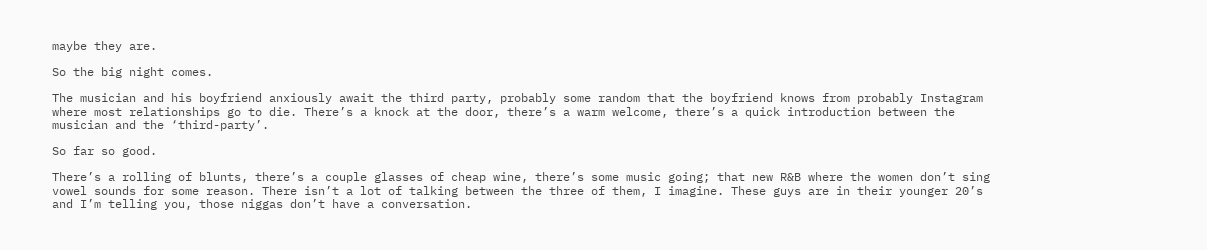maybe they are.

So the big night comes.

The musician and his boyfriend anxiously await the third party, probably some random that the boyfriend knows from probably Instagram where most relationships go to die. There’s a knock at the door, there’s a warm welcome, there’s a quick introduction between the musician and the ‘third-party’.

So far so good.

There’s a rolling of blunts, there’s a couple glasses of cheap wine, there’s some music going; that new R&B where the women don’t sing vowel sounds for some reason. There isn’t a lot of talking between the three of them, I imagine. These guys are in their younger 20’s and I’m telling you, those niggas don’t have a conversation.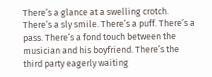There’s a glance at a swelling crotch. There’s a sly smile. There’s a puff. There’s a pass. There’s a fond touch between the musician and his boyfriend. There’s the third party eagerly waiting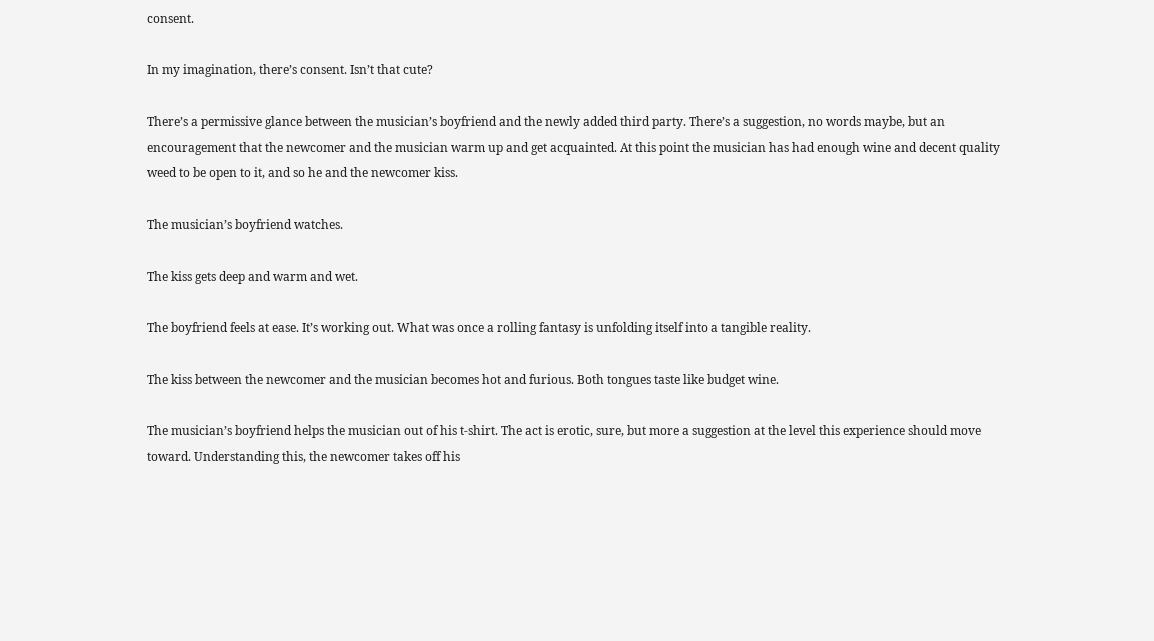consent.

In my imagination, there’s consent. Isn’t that cute?

There’s a permissive glance between the musician’s boyfriend and the newly added third party. There’s a suggestion, no words maybe, but an encouragement that the newcomer and the musician warm up and get acquainted. At this point the musician has had enough wine and decent quality weed to be open to it, and so he and the newcomer kiss.

The musician’s boyfriend watches.

The kiss gets deep and warm and wet.

The boyfriend feels at ease. It’s working out. What was once a rolling fantasy is unfolding itself into a tangible reality.

The kiss between the newcomer and the musician becomes hot and furious. Both tongues taste like budget wine.

The musician’s boyfriend helps the musician out of his t-shirt. The act is erotic, sure, but more a suggestion at the level this experience should move toward. Understanding this, the newcomer takes off his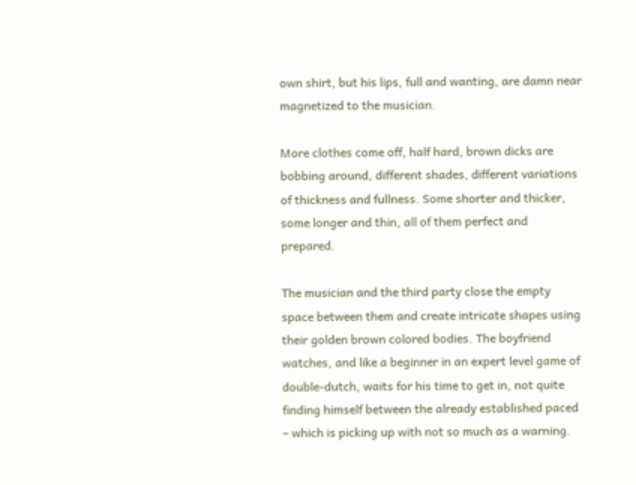own shirt, but his lips, full and wanting, are damn near magnetized to the musician.

More clothes come off, half hard, brown dicks are bobbing around, different shades, different variations of thickness and fullness. Some shorter and thicker, some longer and thin, all of them perfect and prepared.

The musician and the third party close the empty space between them and create intricate shapes using their golden brown colored bodies. The boyfriend watches, and like a beginner in an expert level game of double-dutch, waits for his time to get in, not quite finding himself between the already established paced – which is picking up with not so much as a warning.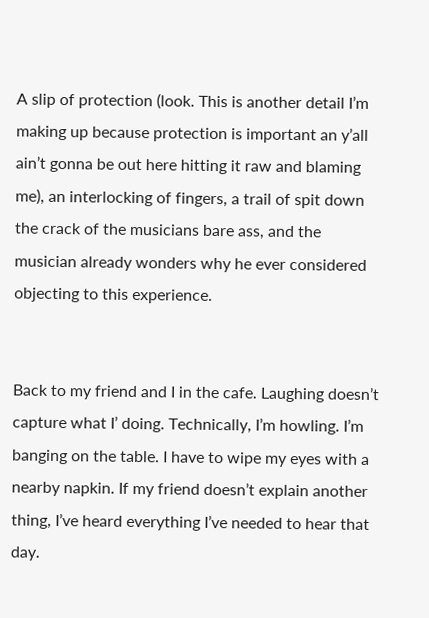A slip of protection (look. This is another detail I’m making up because protection is important an y’all ain’t gonna be out here hitting it raw and blaming me), an interlocking of fingers, a trail of spit down the crack of the musicians bare ass, and the musician already wonders why he ever considered objecting to this experience.


Back to my friend and I in the cafe. Laughing doesn’t capture what I’ doing. Technically, I’m howling. I’m banging on the table. I have to wipe my eyes with a nearby napkin. If my friend doesn’t explain another thing, I’ve heard everything I’ve needed to hear that day.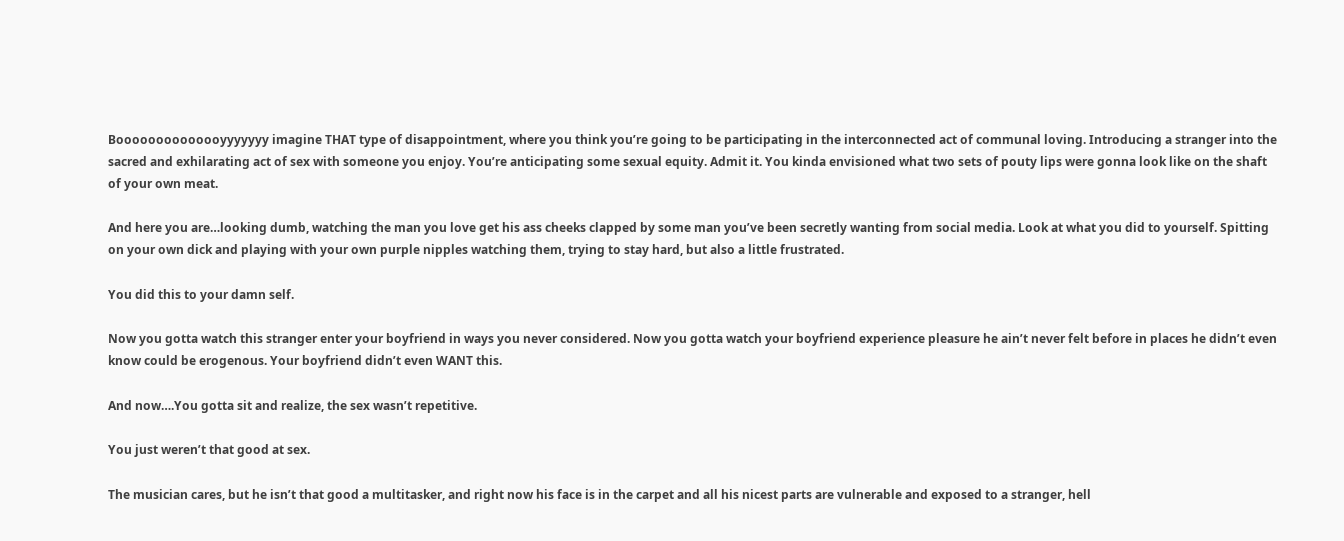Boooooooooooooyyyyyyy imagine THAT type of disappointment, where you think you’re going to be participating in the interconnected act of communal loving. Introducing a stranger into the sacred and exhilarating act of sex with someone you enjoy. You’re anticipating some sexual equity. Admit it. You kinda envisioned what two sets of pouty lips were gonna look like on the shaft of your own meat.

And here you are…looking dumb, watching the man you love get his ass cheeks clapped by some man you’ve been secretly wanting from social media. Look at what you did to yourself. Spitting on your own dick and playing with your own purple nipples watching them, trying to stay hard, but also a little frustrated.

You did this to your damn self.

Now you gotta watch this stranger enter your boyfriend in ways you never considered. Now you gotta watch your boyfriend experience pleasure he ain’t never felt before in places he didn’t even know could be erogenous. Your boyfriend didn’t even WANT this.

And now….You gotta sit and realize, the sex wasn’t repetitive.

You just weren’t that good at sex.

The musician cares, but he isn’t that good a multitasker, and right now his face is in the carpet and all his nicest parts are vulnerable and exposed to a stranger, hell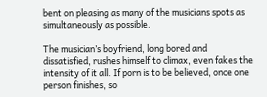bent on pleasing as many of the musicians spots as simultaneously as possible.

The musician’s boyfriend, long bored and dissatisfied, rushes himself to climax, even fakes the intensity of it all. If porn is to be believed, once one person finishes, so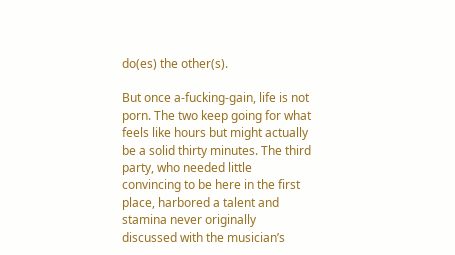do(es) the other(s).

But once a-fucking-gain, life is not porn. The two keep going for what feels like hours but might actually be a solid thirty minutes. The third party, who needed little convincing to be here in the first place, harbored a talent and stamina never originally discussed with the musician’s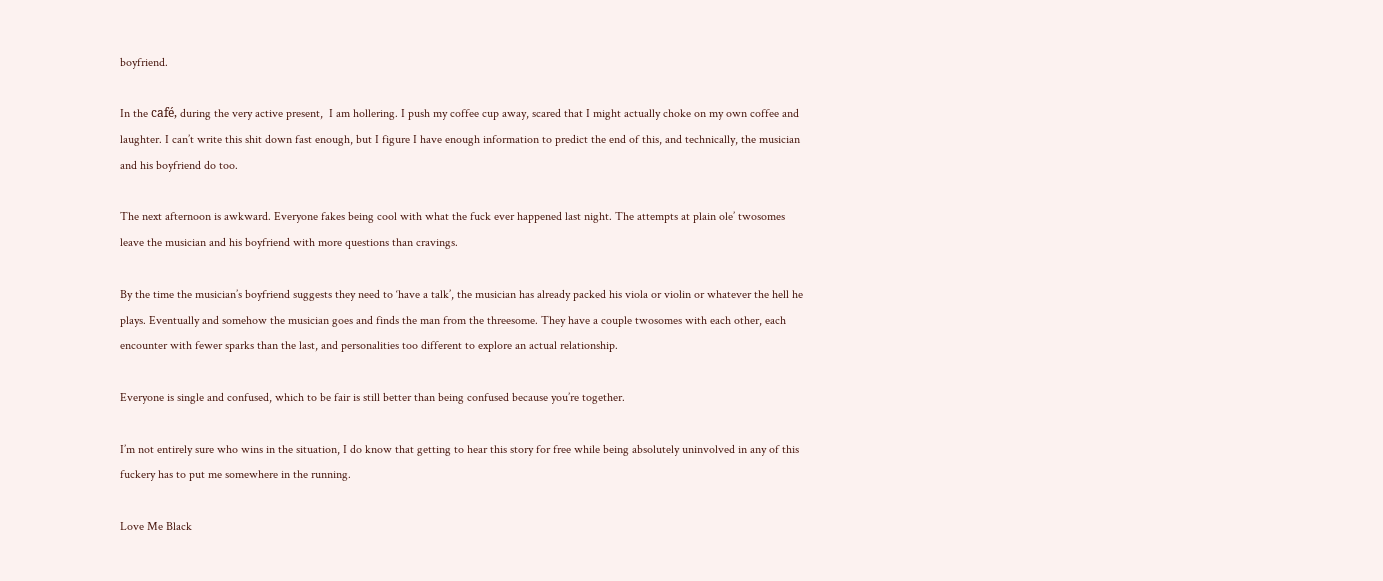boyfriend.

In the café, during the very active present,  I am hollering. I push my coffee cup away, scared that I might actually choke on my own coffee and laughter. I can’t write this shit down fast enough, but I figure I have enough information to predict the end of this, and technically, the musician and his boyfriend do too.

The next afternoon is awkward. Everyone fakes being cool with what the fuck ever happened last night. The attempts at plain ole’ twosomes leave the musician and his boyfriend with more questions than cravings.

By the time the musician’s boyfriend suggests they need to ‘have a talk’, the musician has already packed his viola or violin or whatever the hell he plays. Eventually and somehow the musician goes and finds the man from the threesome. They have a couple twosomes with each other, each encounter with fewer sparks than the last, and personalities too different to explore an actual relationship.

Everyone is single and confused, which to be fair is still better than being confused because you’re together.

I’m not entirely sure who wins in the situation, I do know that getting to hear this story for free while being absolutely uninvolved in any of this fuckery has to put me somewhere in the running.

Love Me Black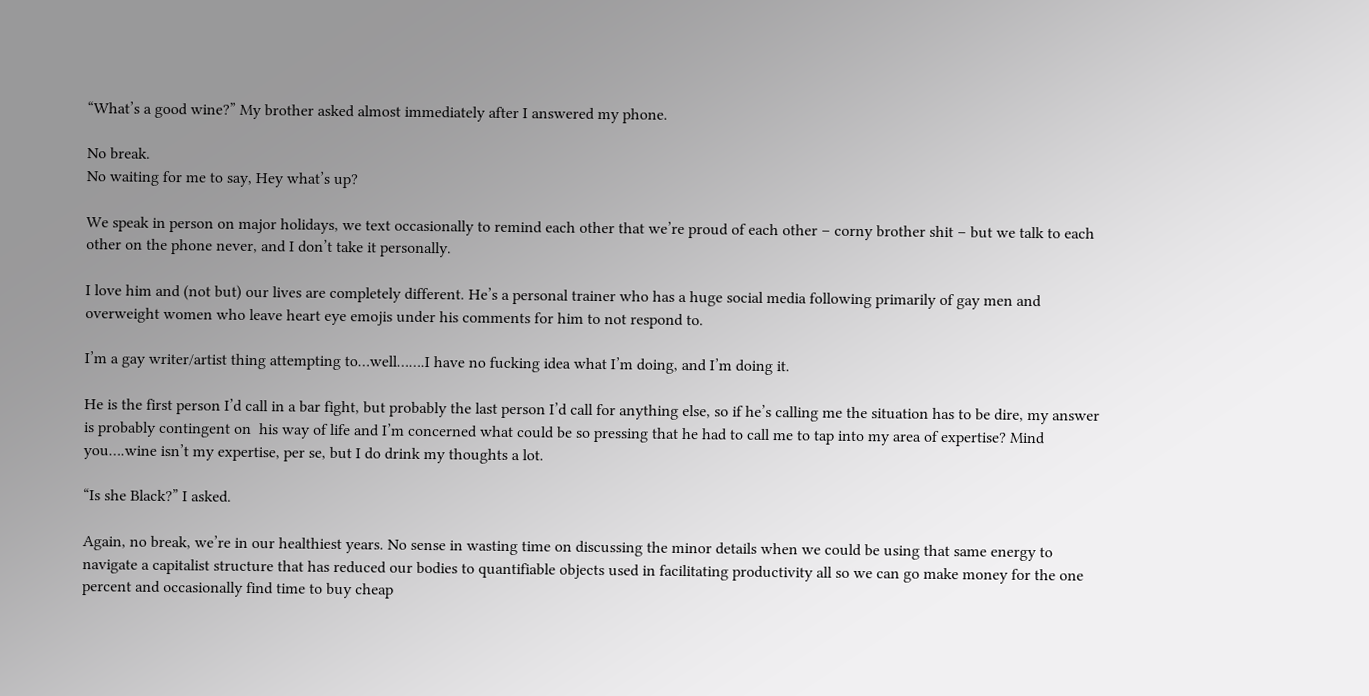“What’s a good wine?” My brother asked almost immediately after I answered my phone.

No break.
No waiting for me to say, Hey what’s up?

We speak in person on major holidays, we text occasionally to remind each other that we’re proud of each other – corny brother shit – but we talk to each other on the phone never, and I don’t take it personally.

I love him and (not but) our lives are completely different. He’s a personal trainer who has a huge social media following primarily of gay men and overweight women who leave heart eye emojis under his comments for him to not respond to.

I’m a gay writer/artist thing attempting to…well…….I have no fucking idea what I’m doing, and I’m doing it.

He is the first person I’d call in a bar fight, but probably the last person I’d call for anything else, so if he’s calling me the situation has to be dire, my answer is probably contingent on  his way of life and I’m concerned what could be so pressing that he had to call me to tap into my area of expertise? Mind you….wine isn’t my expertise, per se, but I do drink my thoughts a lot.

“Is she Black?” I asked.

Again, no break, we’re in our healthiest years. No sense in wasting time on discussing the minor details when we could be using that same energy to navigate a capitalist structure that has reduced our bodies to quantifiable objects used in facilitating productivity all so we can go make money for the one percent and occasionally find time to buy cheap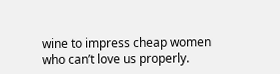wine to impress cheap women who can’t love us properly.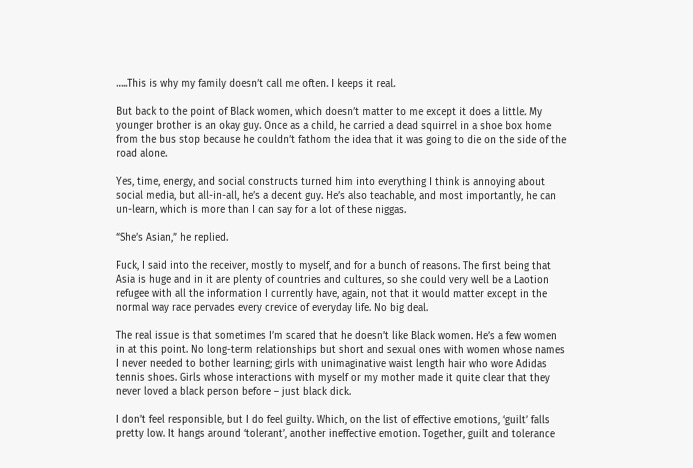…..This is why my family doesn’t call me often. I keeps it real.

But back to the point of Black women, which doesn’t matter to me except it does a little. My younger brother is an okay guy. Once as a child, he carried a dead squirrel in a shoe box home from the bus stop because he couldn’t fathom the idea that it was going to die on the side of the road alone.

Yes, time, energy, and social constructs turned him into everything I think is annoying about social media, but all-in-all, he’s a decent guy. He’s also teachable, and most importantly, he can un-learn, which is more than I can say for a lot of these niggas.

“She’s Asian,” he replied.

Fuck, I said into the receiver, mostly to myself, and for a bunch of reasons. The first being that Asia is huge and in it are plenty of countries and cultures, so she could very well be a Laotion refugee with all the information I currently have, again, not that it would matter except in the normal way race pervades every crevice of everyday life. No big deal.

The real issue is that sometimes I’m scared that he doesn’t like Black women. He’s a few women in at this point. No long-term relationships but short and sexual ones with women whose names I never needed to bother learning; girls with unimaginative waist length hair who wore Adidas tennis shoes. Girls whose interactions with myself or my mother made it quite clear that they never loved a black person before – just black dick.

I don’t feel responsible, but I do feel guilty. Which, on the list of effective emotions, ‘guilt’ falls pretty low. It hangs around ‘tolerant’, another ineffective emotion. Together, guilt and tolerance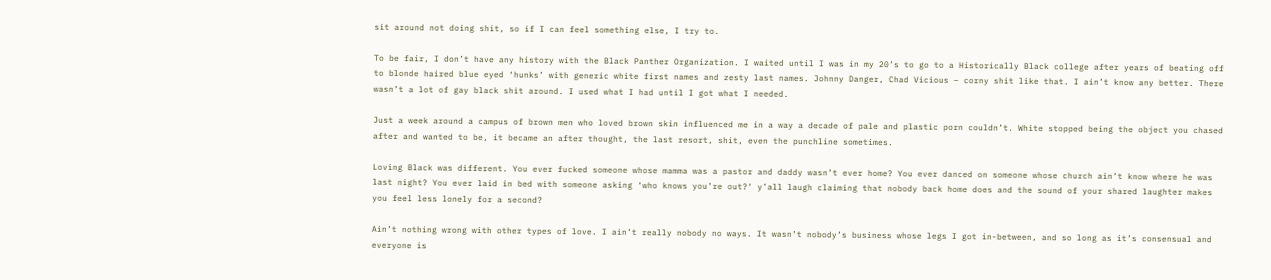sit around not doing shit, so if I can feel something else, I try to.

To be fair, I don’t have any history with the Black Panther Organization. I waited until I was in my 20’s to go to a Historically Black college after years of beating off to blonde haired blue eyed ‘hunks’ with generic white first names and zesty last names. Johnny Danger, Chad Vicious – corny shit like that. I ain’t know any better. There wasn’t a lot of gay black shit around. I used what I had until I got what I needed.

Just a week around a campus of brown men who loved brown skin influenced me in a way a decade of pale and plastic porn couldn’t. White stopped being the object you chased after and wanted to be, it became an after thought, the last resort, shit, even the punchline sometimes.

Loving Black was different. You ever fucked someone whose mamma was a pastor and daddy wasn’t ever home? You ever danced on someone whose church ain’t know where he was last night? You ever laid in bed with someone asking ‘who knows you’re out?‘ y’all laugh claiming that nobody back home does and the sound of your shared laughter makes you feel less lonely for a second?

Ain’t nothing wrong with other types of love. I ain’t really nobody no ways. It wasn’t nobody’s business whose legs I got in-between, and so long as it’s consensual and everyone is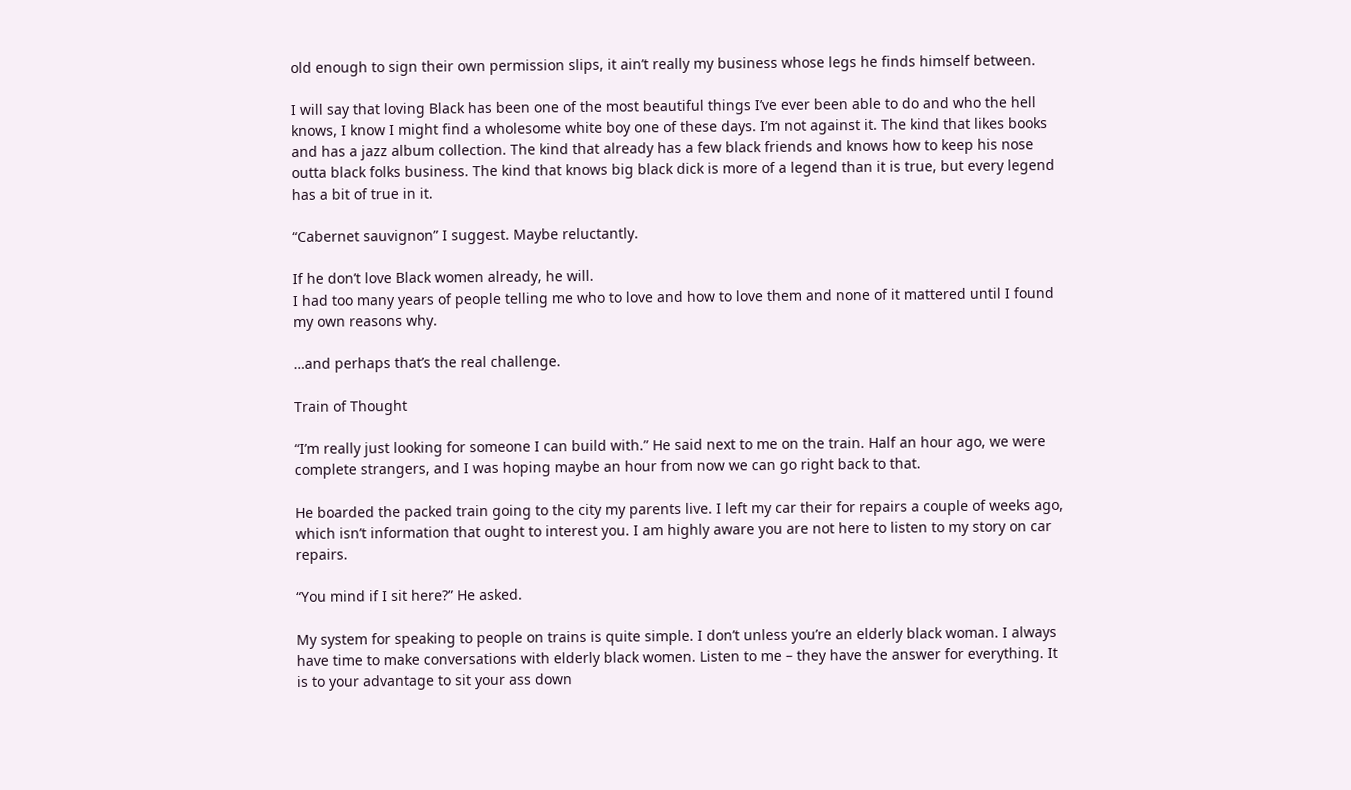old enough to sign their own permission slips, it ain’t really my business whose legs he finds himself between.

I will say that loving Black has been one of the most beautiful things I’ve ever been able to do and who the hell knows, I know I might find a wholesome white boy one of these days. I’m not against it. The kind that likes books and has a jazz album collection. The kind that already has a few black friends and knows how to keep his nose outta black folks business. The kind that knows big black dick is more of a legend than it is true, but every legend has a bit of true in it.

“Cabernet sauvignon” I suggest. Maybe reluctantly.

If he don’t love Black women already, he will.
I had too many years of people telling me who to love and how to love them and none of it mattered until I found my own reasons why.

…and perhaps that’s the real challenge.

Train of Thought

“I’m really just looking for someone I can build with.” He said next to me on the train. Half an hour ago, we were complete strangers, and I was hoping maybe an hour from now we can go right back to that.

He boarded the packed train going to the city my parents live. I left my car their for repairs a couple of weeks ago, which isn’t information that ought to interest you. I am highly aware you are not here to listen to my story on car repairs.

“You mind if I sit here?” He asked.

My system for speaking to people on trains is quite simple. I don’t unless you’re an elderly black woman. I always have time to make conversations with elderly black women. Listen to me – they have the answer for everything. It is to your advantage to sit your ass down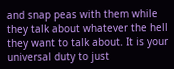and snap peas with them while they talk about whatever the hell they want to talk about. It is your universal duty to just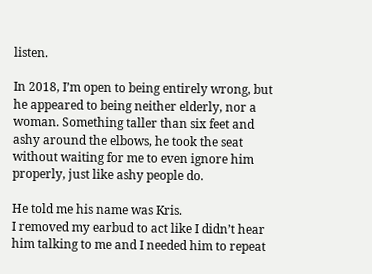listen.

In 2018, I’m open to being entirely wrong, but he appeared to being neither elderly, nor a woman. Something taller than six feet and ashy around the elbows, he took the seat without waiting for me to even ignore him properly, just like ashy people do.

He told me his name was Kris.
I removed my earbud to act like I didn’t hear him talking to me and I needed him to repeat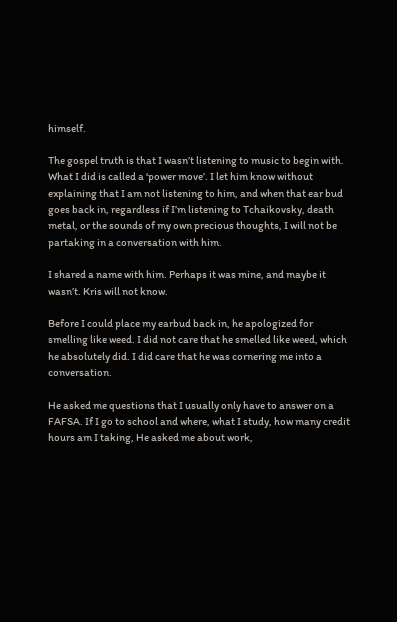himself.

The gospel truth is that I wasn’t listening to music to begin with. What I did is called a ‘power move’. I let him know without explaining that I am not listening to him, and when that ear bud goes back in, regardless if I’m listening to Tchaikovsky, death metal, or the sounds of my own precious thoughts, I will not be partaking in a conversation with him.

I shared a name with him. Perhaps it was mine, and maybe it wasn’t. Kris will not know.

Before I could place my earbud back in, he apologized for smelling like weed. I did not care that he smelled like weed, which he absolutely did. I did care that he was cornering me into a conversation.

He asked me questions that I usually only have to answer on a FAFSA. If I go to school and where, what I study, how many credit hours am I taking, He asked me about work,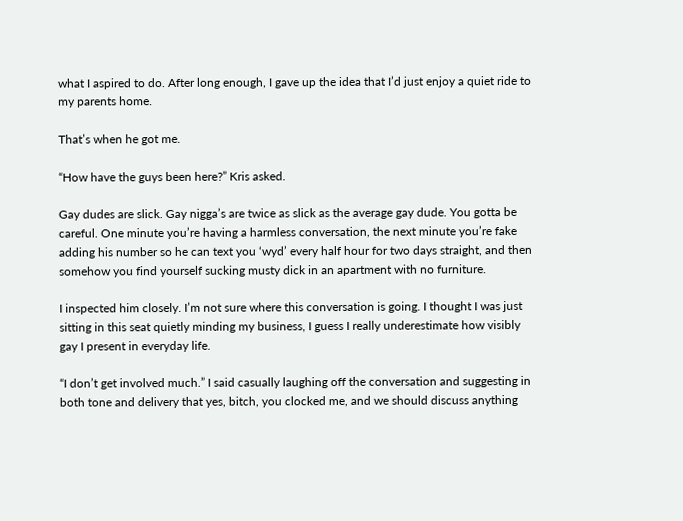what I aspired to do. After long enough, I gave up the idea that I’d just enjoy a quiet ride to my parents home.

That’s when he got me.

“How have the guys been here?” Kris asked.

Gay dudes are slick. Gay nigga’s are twice as slick as the average gay dude. You gotta be careful. One minute you’re having a harmless conversation, the next minute you’re fake adding his number so he can text you ‘wyd’ every half hour for two days straight, and then somehow you find yourself sucking musty dick in an apartment with no furniture.

I inspected him closely. I’m not sure where this conversation is going. I thought I was just sitting in this seat quietly minding my business, I guess I really underestimate how visibly gay I present in everyday life.

“I don’t get involved much.” I said casually laughing off the conversation and suggesting in both tone and delivery that yes, bitch, you clocked me, and we should discuss anything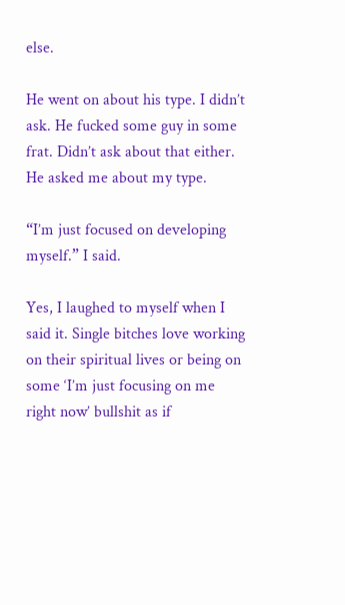else.

He went on about his type. I didn’t ask. He fucked some guy in some frat. Didn’t ask about that either. He asked me about my type.

“I’m just focused on developing myself.” I said.

Yes, I laughed to myself when I said it. Single bitches love working on their spiritual lives or being on some ‘I’m just focusing on me right now’ bullshit as if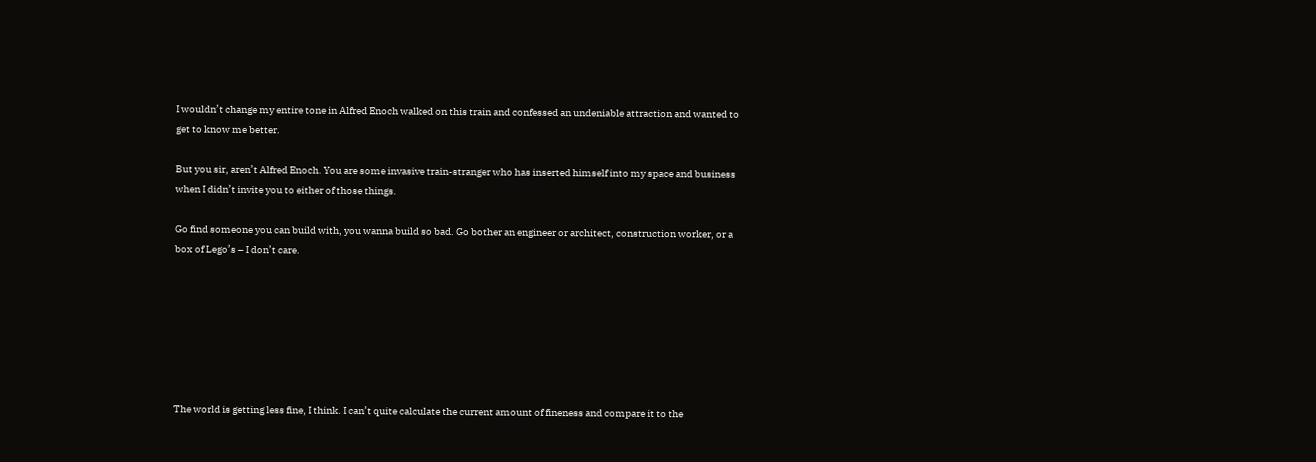I wouldn’t change my entire tone in Alfred Enoch walked on this train and confessed an undeniable attraction and wanted to get to know me better.

But you sir, aren’t Alfred Enoch. You are some invasive train-stranger who has inserted himself into my space and business when I didn’t invite you to either of those things.

Go find someone you can build with, you wanna build so bad. Go bother an engineer or architect, construction worker, or a box of Lego’s – I don’t care.







The world is getting less fine, I think. I can’t quite calculate the current amount of fineness and compare it to the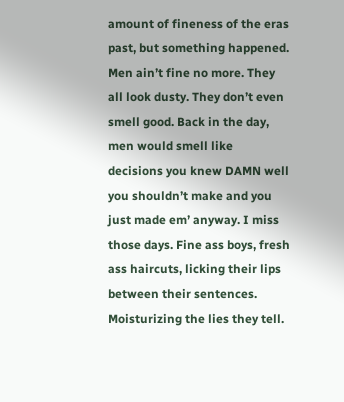amount of fineness of the eras past, but something happened. Men ain’t fine no more. They all look dusty. They don’t even smell good. Back in the day, men would smell like decisions you knew DAMN well you shouldn’t make and you just made em’ anyway. I miss those days. Fine ass boys, fresh ass haircuts, licking their lips between their sentences. Moisturizing the lies they tell.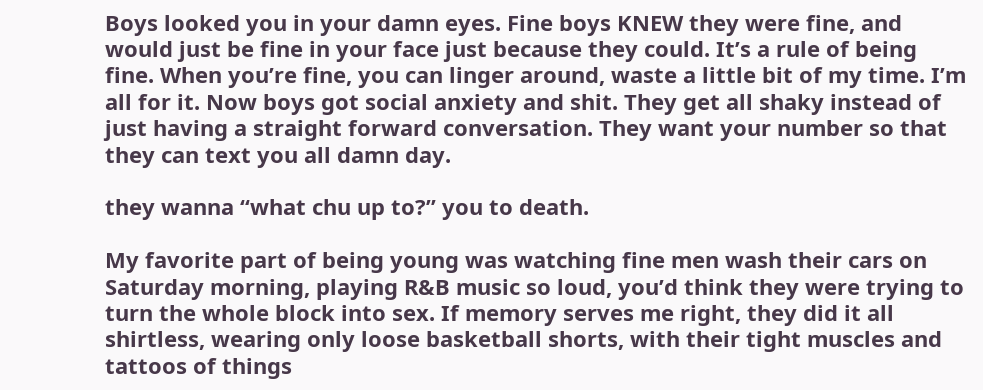Boys looked you in your damn eyes. Fine boys KNEW they were fine, and would just be fine in your face just because they could. It’s a rule of being fine. When you’re fine, you can linger around, waste a little bit of my time. I’m all for it. Now boys got social anxiety and shit. They get all shaky instead of just having a straight forward conversation. They want your number so that they can text you all damn day.

they wanna “what chu up to?” you to death.

My favorite part of being young was watching fine men wash their cars on Saturday morning, playing R&B music so loud, you’d think they were trying to turn the whole block into sex. If memory serves me right, they did it all shirtless, wearing only loose basketball shorts, with their tight muscles and tattoos of things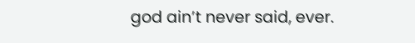god ain’t never said, ever.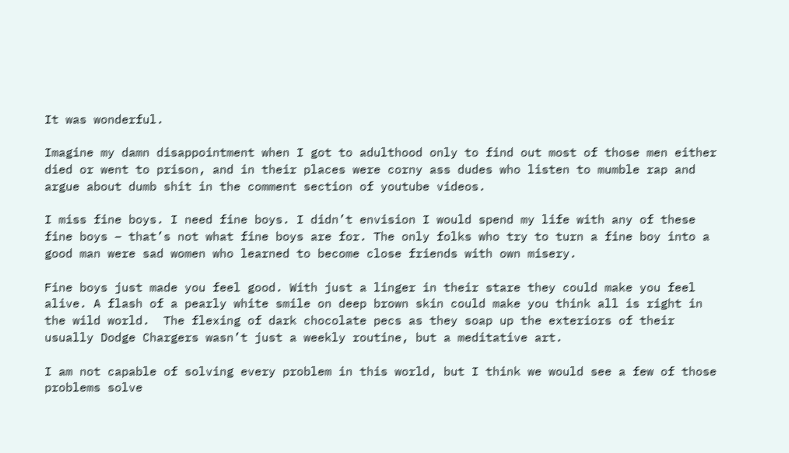It was wonderful.

Imagine my damn disappointment when I got to adulthood only to find out most of those men either died or went to prison, and in their places were corny ass dudes who listen to mumble rap and argue about dumb shit in the comment section of youtube videos.

I miss fine boys. I need fine boys. I didn’t envision I would spend my life with any of these fine boys – that’s not what fine boys are for. The only folks who try to turn a fine boy into a good man were sad women who learned to become close friends with own misery.

Fine boys just made you feel good. With just a linger in their stare they could make you feel alive. A flash of a pearly white smile on deep brown skin could make you think all is right in the wild world.  The flexing of dark chocolate pecs as they soap up the exteriors of their usually Dodge Chargers wasn’t just a weekly routine, but a meditative art.

I am not capable of solving every problem in this world, but I think we would see a few of those problems solve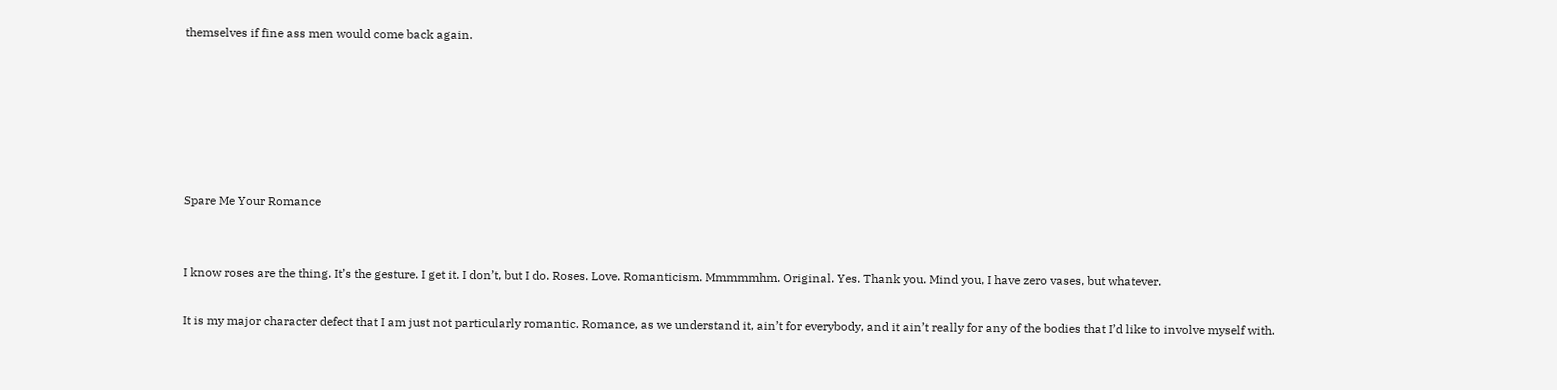themselves if fine ass men would come back again.






Spare Me Your Romance


I know roses are the thing. It’s the gesture. I get it. I don’t, but I do. Roses. Love. Romanticism. Mmmmmhm. Original. Yes. Thank you. Mind you, I have zero vases, but whatever.

It is my major character defect that I am just not particularly romantic. Romance, as we understand it, ain’t for everybody, and it ain’t really for any of the bodies that I’d like to involve myself with.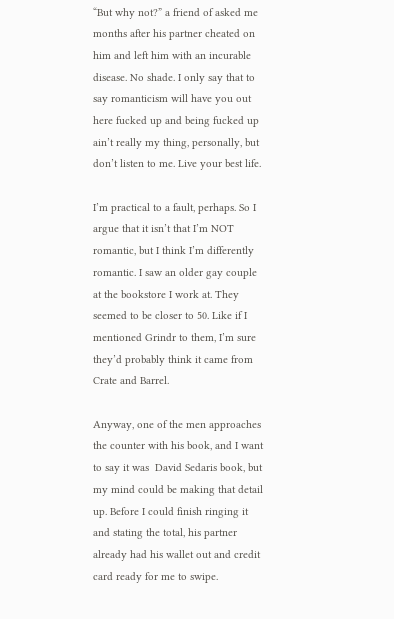“But why not?” a friend of asked me months after his partner cheated on him and left him with an incurable disease. No shade. I only say that to say romanticism will have you out here fucked up and being fucked up ain’t really my thing, personally, but don’t listen to me. Live your best life.

I’m practical to a fault, perhaps. So I argue that it isn’t that I’m NOT romantic, but I think I’m differently romantic. I saw an older gay couple at the bookstore I work at. They seemed to be closer to 50. Like if I mentioned Grindr to them, I’m sure they’d probably think it came from Crate and Barrel.

Anyway, one of the men approaches the counter with his book, and I want to say it was  David Sedaris book, but my mind could be making that detail up. Before I could finish ringing it and stating the total, his partner already had his wallet out and credit card ready for me to swipe.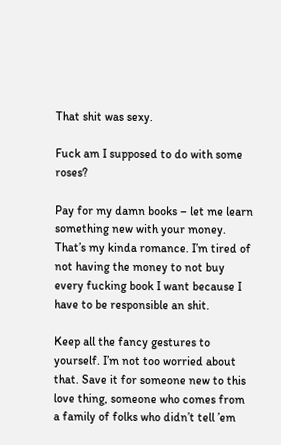That shit was sexy.

Fuck am I supposed to do with some roses?

Pay for my damn books – let me learn something new with your money. That’s my kinda romance. I’m tired of not having the money to not buy every fucking book I want because I have to be responsible an shit.

Keep all the fancy gestures to yourself. I’m not too worried about that. Save it for someone new to this love thing, someone who comes from a family of folks who didn’t tell ’em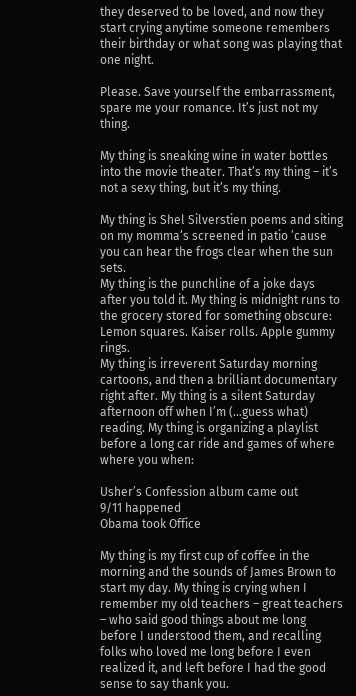they deserved to be loved, and now they start crying anytime someone remembers their birthday or what song was playing that one night.

Please. Save yourself the embarrassment, spare me your romance. It’s just not my thing.

My thing is sneaking wine in water bottles into the movie theater. That’s my thing – it’s not a sexy thing, but it’s my thing.

My thing is Shel Silverstien poems and siting on my momma’s screened in patio ’cause you can hear the frogs clear when the sun sets.
My thing is the punchline of a joke days after you told it. My thing is midnight runs to the grocery stored for something obscure: Lemon squares. Kaiser rolls. Apple gummy rings.
My thing is irreverent Saturday morning cartoons, and then a brilliant documentary right after. My thing is a silent Saturday afternoon off when I’m (…guess what) reading. My thing is organizing a playlist before a long car ride and games of where where you when:

Usher’s Confession album came out
9/11 happened
Obama took Office

My thing is my first cup of coffee in the morning and the sounds of James Brown to start my day. My thing is crying when I remember my old teachers – great teachers – who said good things about me long before I understood them, and recalling folks who loved me long before I even realized it, and left before I had the good sense to say thank you.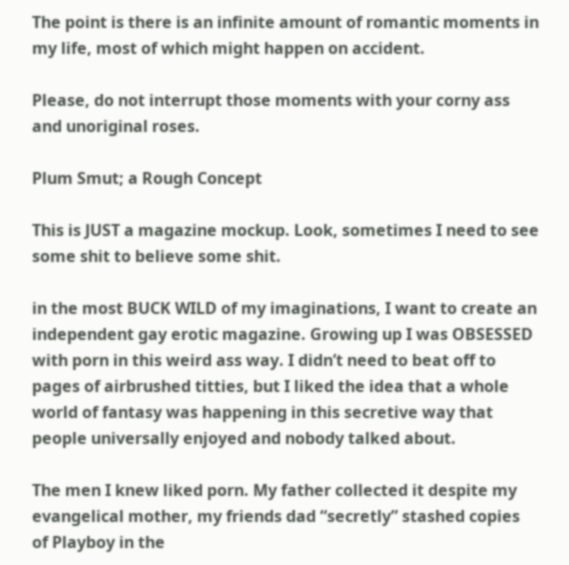The point is there is an infinite amount of romantic moments in my life, most of which might happen on accident.

Please, do not interrupt those moments with your corny ass and unoriginal roses.

Plum Smut; a Rough Concept

This is JUST a magazine mockup. Look, sometimes I need to see some shit to believe some shit.

in the most BUCK WILD of my imaginations, I want to create an independent gay erotic magazine. Growing up I was OBSESSED with porn in this weird ass way. I didn’t need to beat off to pages of airbrushed titties, but I liked the idea that a whole world of fantasy was happening in this secretive way that people universally enjoyed and nobody talked about.

The men I knew liked porn. My father collected it despite my evangelical mother, my friends dad “secretly” stashed copies of Playboy in the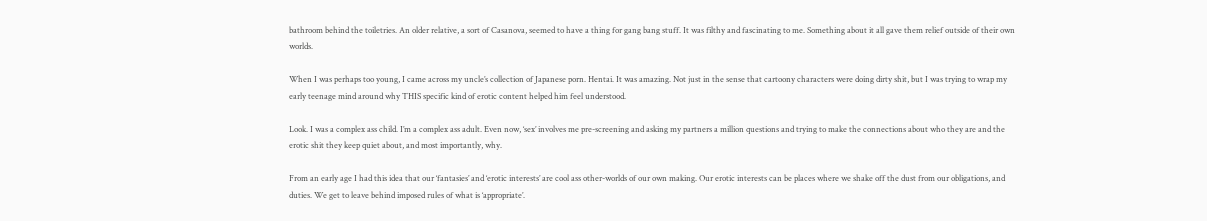bathroom behind the toiletries. An older relative, a sort of Casanova, seemed to have a thing for gang bang stuff. It was filthy and fascinating to me. Something about it all gave them relief outside of their own worlds.

When I was perhaps too young, I came across my uncle’s collection of Japanese porn. Hentai. It was amazing. Not just in the sense that cartoony characters were doing dirty shit, but I was trying to wrap my early teenage mind around why THIS specific kind of erotic content helped him feel understood.

Look. I was a complex ass child. I’m a complex ass adult. Even now, ‘sex’ involves me pre-screening and asking my partners a million questions and trying to make the connections about who they are and the erotic shit they keep quiet about, and most importantly, why.

From an early age I had this idea that our ‘fantasies’ and ‘erotic interests’ are cool ass other-worlds of our own making. Our erotic interests can be places where we shake off the dust from our obligations, and duties. We get to leave behind imposed rules of what is ‘appropriate’.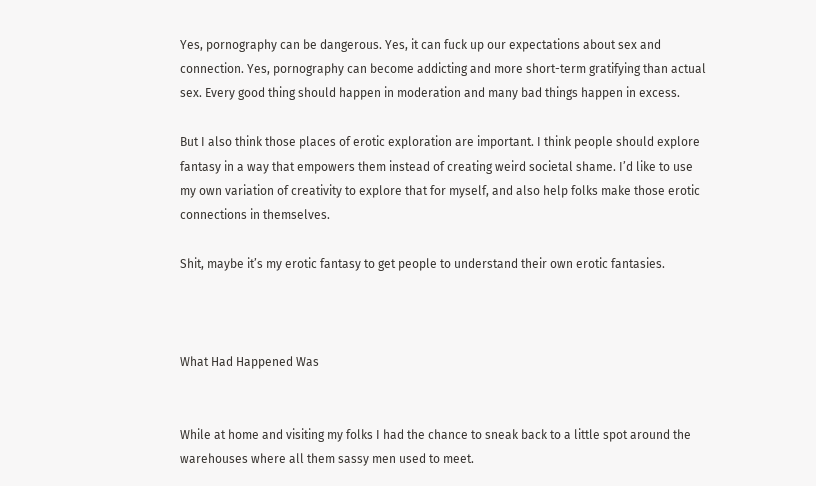Yes, pornography can be dangerous. Yes, it can fuck up our expectations about sex and connection. Yes, pornography can become addicting and more short-term gratifying than actual sex. Every good thing should happen in moderation and many bad things happen in excess.

But I also think those places of erotic exploration are important. I think people should explore fantasy in a way that empowers them instead of creating weird societal shame. I’d like to use my own variation of creativity to explore that for myself, and also help folks make those erotic connections in themselves.

Shit, maybe it’s my erotic fantasy to get people to understand their own erotic fantasies.



What Had Happened Was


While at home and visiting my folks I had the chance to sneak back to a little spot around the warehouses where all them sassy men used to meet.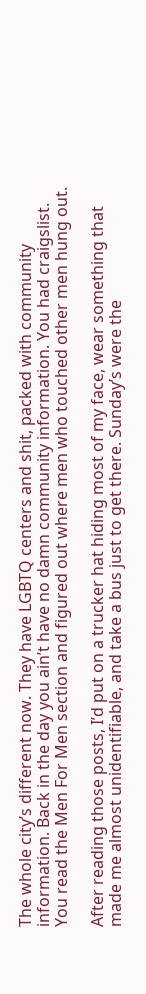The whole city’s different now. They have LGBTQ centers and shit, packed with community information. Back in the day you ain’t have no damn community information. You had craigslist. You read the Men For Men section and figured out where men who touched other men hung out.

After reading those posts, I’d put on a trucker hat hiding most of my face, wear something that made me almost unidentifiable, and take a bus just to get there. Sunday’s were the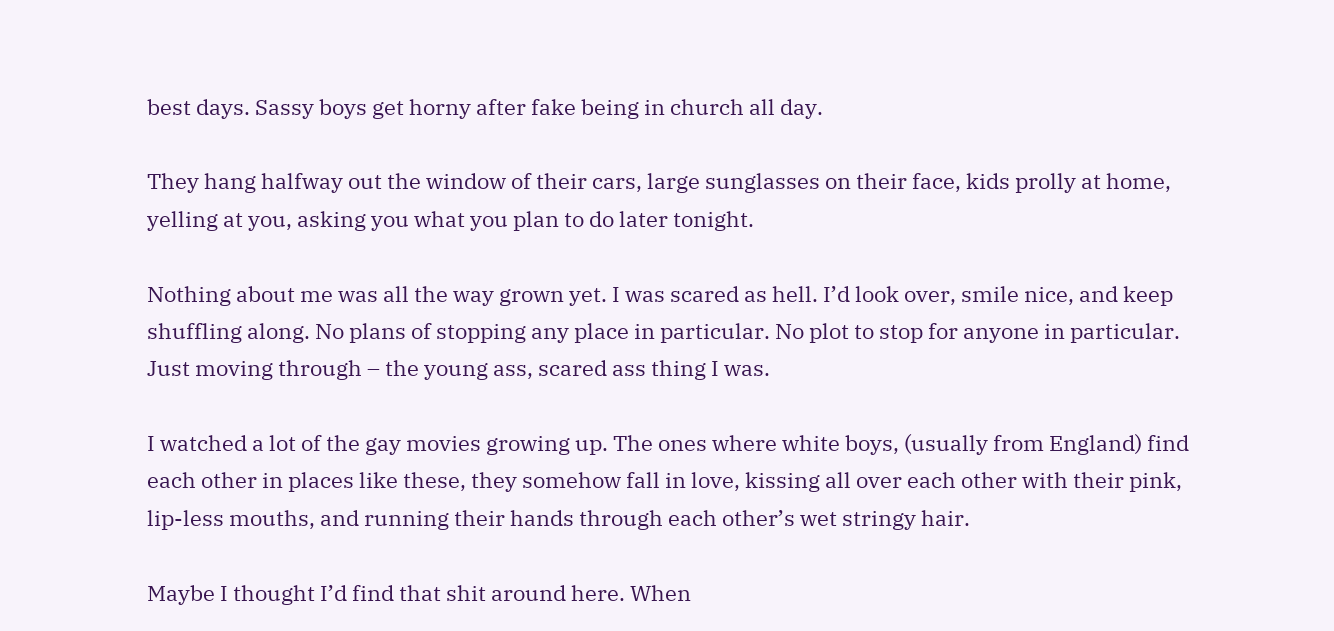best days. Sassy boys get horny after fake being in church all day.

They hang halfway out the window of their cars, large sunglasses on their face, kids prolly at home, yelling at you, asking you what you plan to do later tonight.

Nothing about me was all the way grown yet. I was scared as hell. I’d look over, smile nice, and keep shuffling along. No plans of stopping any place in particular. No plot to stop for anyone in particular. Just moving through – the young ass, scared ass thing I was.

I watched a lot of the gay movies growing up. The ones where white boys, (usually from England) find each other in places like these, they somehow fall in love, kissing all over each other with their pink, lip-less mouths, and running their hands through each other’s wet stringy hair.

Maybe I thought I’d find that shit around here. When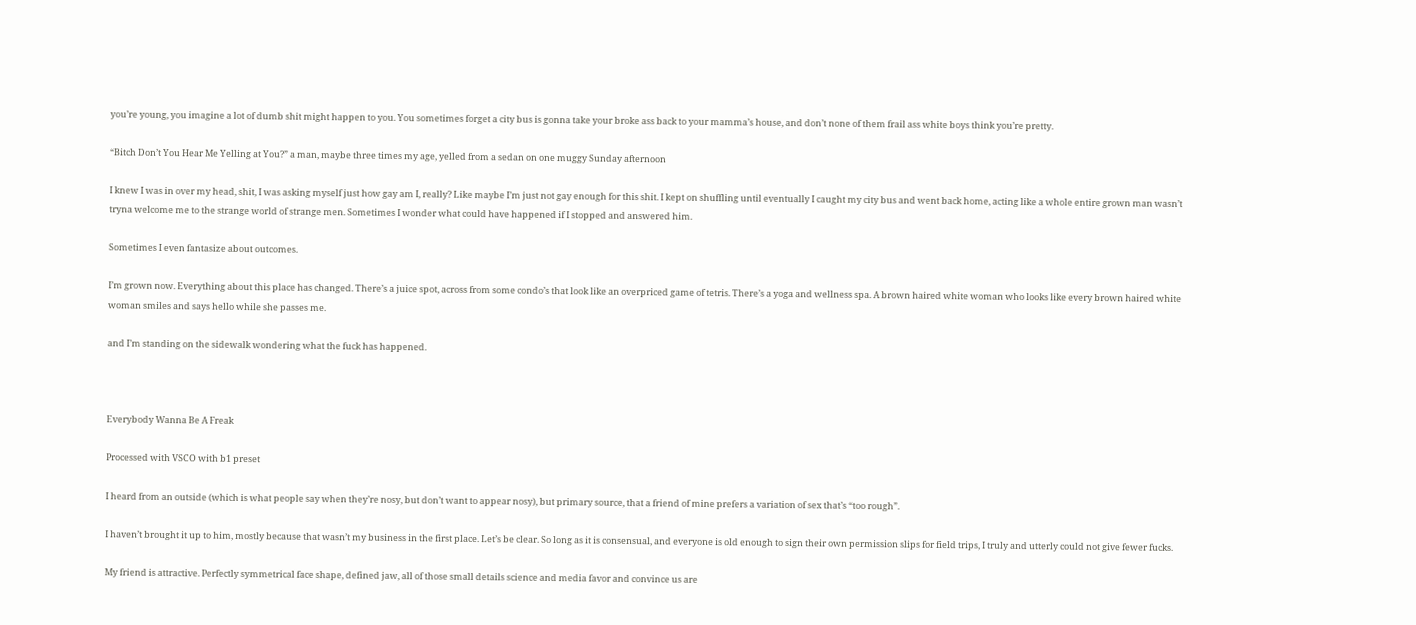you’re young, you imagine a lot of dumb shit might happen to you. You sometimes forget a city bus is gonna take your broke ass back to your mamma’s house, and don’t none of them frail ass white boys think you’re pretty.

“Bitch Don’t You Hear Me Yelling at You?” a man, maybe three times my age, yelled from a sedan on one muggy Sunday afternoon

I knew I was in over my head, shit, I was asking myself just how gay am I, really? Like maybe I’m just not gay enough for this shit. I kept on shuffling until eventually I caught my city bus and went back home, acting like a whole entire grown man wasn’t tryna welcome me to the strange world of strange men. Sometimes I wonder what could have happened if I stopped and answered him.

Sometimes I even fantasize about outcomes.

I’m grown now. Everything about this place has changed. There’s a juice spot, across from some condo’s that look like an overpriced game of tetris. There’s a yoga and wellness spa. A brown haired white woman who looks like every brown haired white woman smiles and says hello while she passes me.

and I’m standing on the sidewalk wondering what the fuck has happened.



Everybody Wanna Be A Freak

Processed with VSCO with b1 preset

I heard from an outside (which is what people say when they’re nosy, but don’t want to appear nosy), but primary source, that a friend of mine prefers a variation of sex that’s “too rough”.

I haven’t brought it up to him, mostly because that wasn’t my business in the first place. Let’s be clear. So long as it is consensual, and everyone is old enough to sign their own permission slips for field trips, I truly and utterly could not give fewer fucks.

My friend is attractive. Perfectly symmetrical face shape, defined jaw, all of those small details science and media favor and convince us are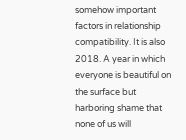somehow important factors in relationship compatibility. It is also 2018. A year in which everyone is beautiful on the surface but harboring shame that none of us will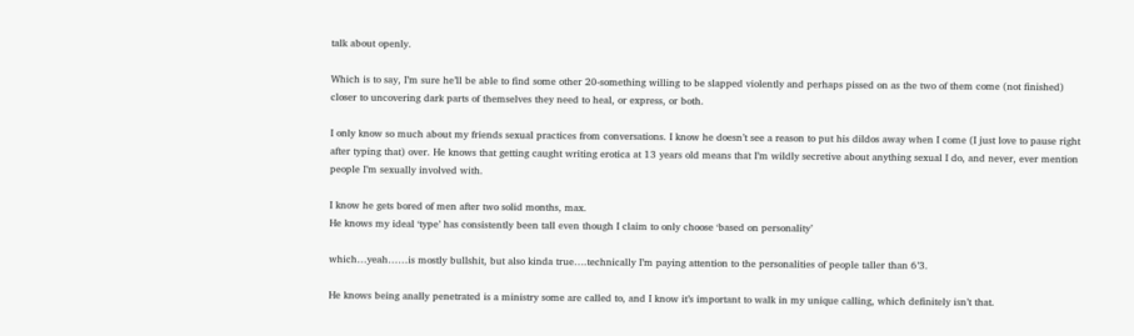talk about openly.

Which is to say, I’m sure he’ll be able to find some other 20-something willing to be slapped violently and perhaps pissed on as the two of them come (not finished) closer to uncovering dark parts of themselves they need to heal, or express, or both.

I only know so much about my friends sexual practices from conversations. I know he doesn’t see a reason to put his dildos away when I come (I just love to pause right after typing that) over. He knows that getting caught writing erotica at 13 years old means that I’m wildly secretive about anything sexual I do, and never, ever mention people I’m sexually involved with.

I know he gets bored of men after two solid months, max.
He knows my ideal ‘type’ has consistently been tall even though I claim to only choose ‘based on personality’

which…yeah……is mostly bullshit, but also kinda true….technically I’m paying attention to the personalities of people taller than 6’3.

He knows being anally penetrated is a ministry some are called to, and I know it’s important to walk in my unique calling, which definitely isn’t that.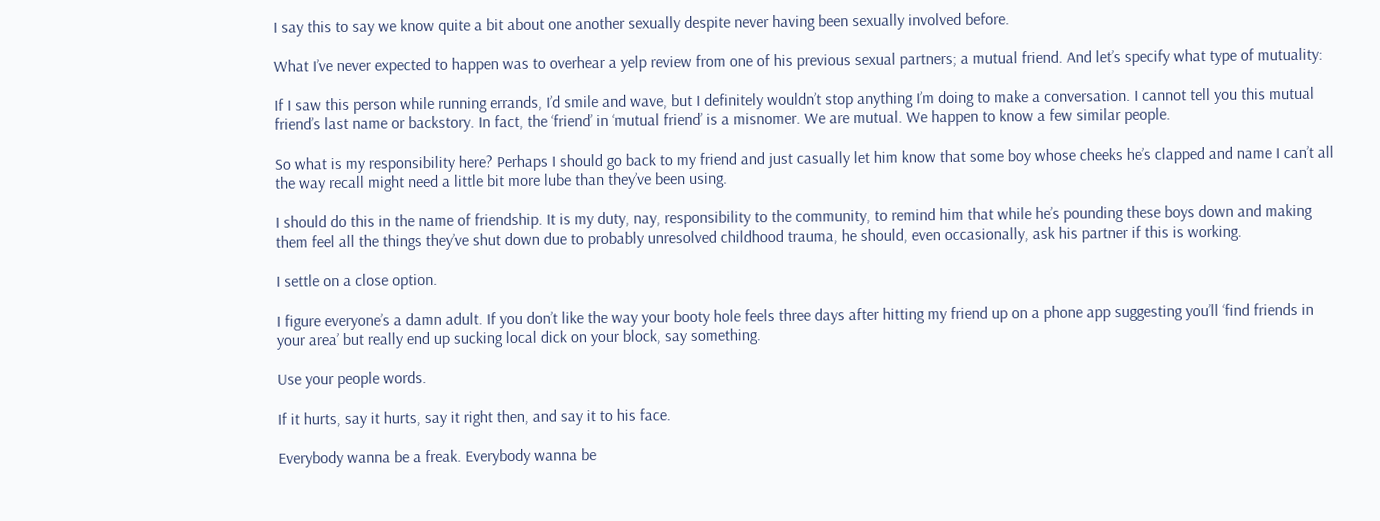I say this to say we know quite a bit about one another sexually despite never having been sexually involved before.

What I’ve never expected to happen was to overhear a yelp review from one of his previous sexual partners; a mutual friend. And let’s specify what type of mutuality:

If I saw this person while running errands, I’d smile and wave, but I definitely wouldn’t stop anything I’m doing to make a conversation. I cannot tell you this mutual friend’s last name or backstory. In fact, the ‘friend’ in ‘mutual friend’ is a misnomer. We are mutual. We happen to know a few similar people.

So what is my responsibility here? Perhaps I should go back to my friend and just casually let him know that some boy whose cheeks he’s clapped and name I can’t all the way recall might need a little bit more lube than they’ve been using.

I should do this in the name of friendship. It is my duty, nay, responsibility to the community, to remind him that while he’s pounding these boys down and making them feel all the things they’ve shut down due to probably unresolved childhood trauma, he should, even occasionally, ask his partner if this is working.

I settle on a close option.

I figure everyone’s a damn adult. If you don’t like the way your booty hole feels three days after hitting my friend up on a phone app suggesting you’ll ‘find friends in your area’ but really end up sucking local dick on your block, say something.

Use your people words.

If it hurts, say it hurts, say it right then, and say it to his face.

Everybody wanna be a freak. Everybody wanna be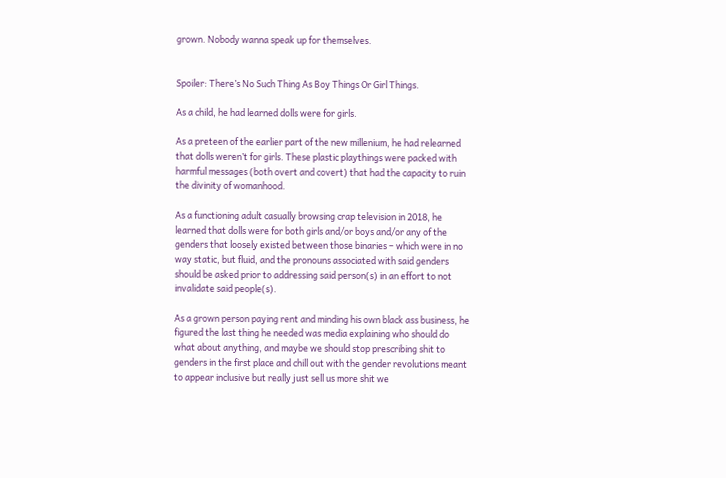grown. Nobody wanna speak up for themselves.


Spoiler: There’s No Such Thing As Boy Things Or Girl Things.

As a child, he had learned dolls were for girls.

As a preteen of the earlier part of the new millenium, he had relearned that dolls weren’t for girls. These plastic playthings were packed with harmful messages (both overt and covert) that had the capacity to ruin the divinity of womanhood.

As a functioning adult casually browsing crap television in 2018, he learned that dolls were for both girls and/or boys and/or any of the genders that loosely existed between those binaries – which were in no way static, but fluid, and the pronouns associated with said genders should be asked prior to addressing said person(s) in an effort to not invalidate said people(s).

As a grown person paying rent and minding his own black ass business, he figured the last thing he needed was media explaining who should do what about anything, and maybe we should stop prescribing shit to genders in the first place and chill out with the gender revolutions meant to appear inclusive but really just sell us more shit we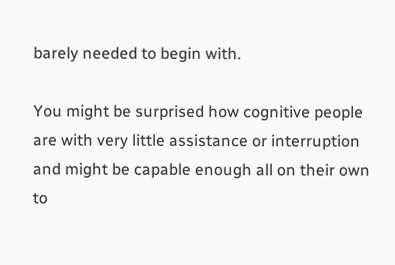barely needed to begin with.

You might be surprised how cognitive people are with very little assistance or interruption and might be capable enough all on their own to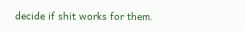decide if shit works for them.